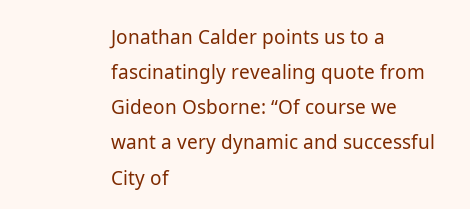Jonathan Calder points us to a fascinatingly revealing quote from Gideon Osborne: “Of course we want a very dynamic and successful City of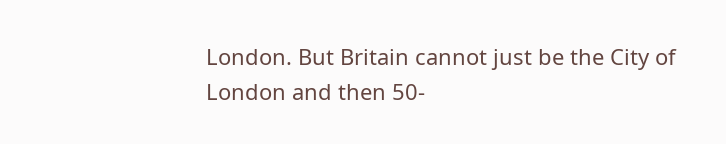London. But Britain cannot just be the City of London and then 50-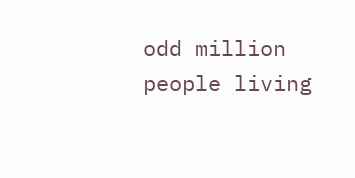odd million people living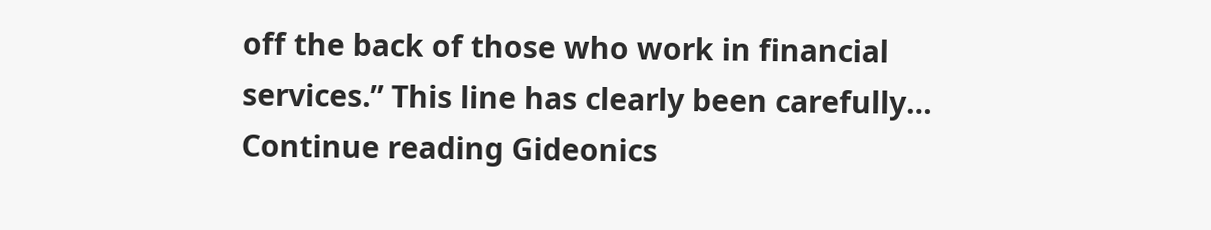off the back of those who work in financial services.” This line has clearly been carefully… Continue reading Gideonics